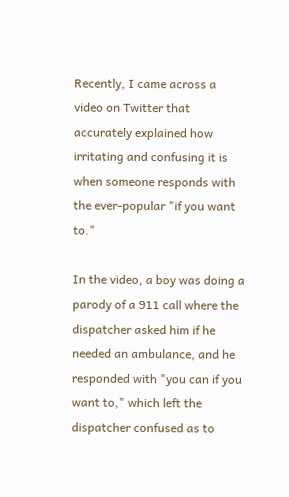Recently, I came across a video on Twitter that accurately explained how irritating and confusing it is when someone responds with the ever-popular "if you want to."

In the video, a boy was doing a parody of a 911 call where the dispatcher asked him if he needed an ambulance, and he responded with "you can if you want to," which left the dispatcher confused as to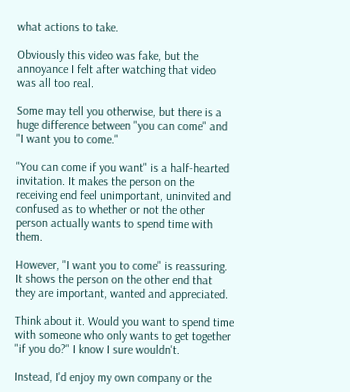what actions to take.

Obviously this video was fake, but the annoyance I felt after watching that video was all too real.

Some may tell you otherwise, but there is a huge difference between "you can come" and "I want you to come."

"You can come if you want" is a half-hearted invitation. It makes the person on the receiving end feel unimportant, uninvited and confused as to whether or not the other person actually wants to spend time with them.

However, "I want you to come" is reassuring. It shows the person on the other end that they are important, wanted and appreciated.

Think about it. Would you want to spend time with someone who only wants to get together "if you do?" I know I sure wouldn't.

Instead, I'd enjoy my own company or the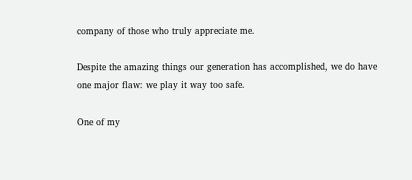company of those who truly appreciate me.

Despite the amazing things our generation has accomplished, we do have one major flaw: we play it way too safe.

One of my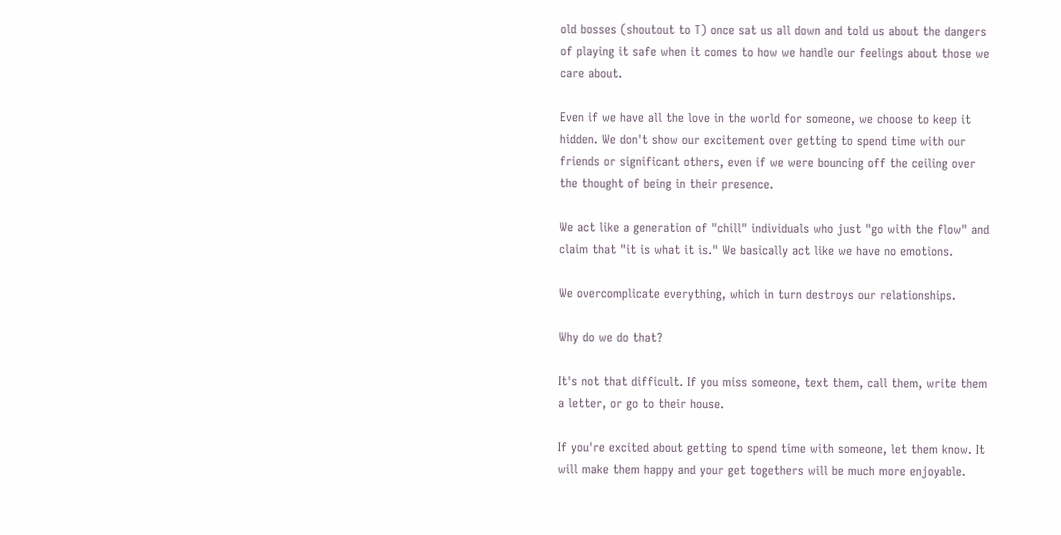old bosses (shoutout to T) once sat us all down and told us about the dangers of playing it safe when it comes to how we handle our feelings about those we care about.

Even if we have all the love in the world for someone, we choose to keep it hidden. We don't show our excitement over getting to spend time with our friends or significant others, even if we were bouncing off the ceiling over the thought of being in their presence.

We act like a generation of "chill" individuals who just "go with the flow" and claim that "it is what it is." We basically act like we have no emotions.

We overcomplicate everything, which in turn destroys our relationships.

Why do we do that?

It's not that difficult. If you miss someone, text them, call them, write them a letter, or go to their house.

If you're excited about getting to spend time with someone, let them know. It will make them happy and your get togethers will be much more enjoyable.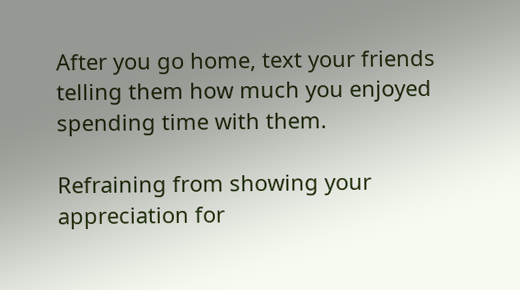After you go home, text your friends telling them how much you enjoyed spending time with them.

Refraining from showing your appreciation for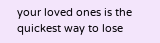your loved ones is the quickest way to lose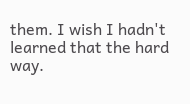them. I wish I hadn't learned that the hard way.